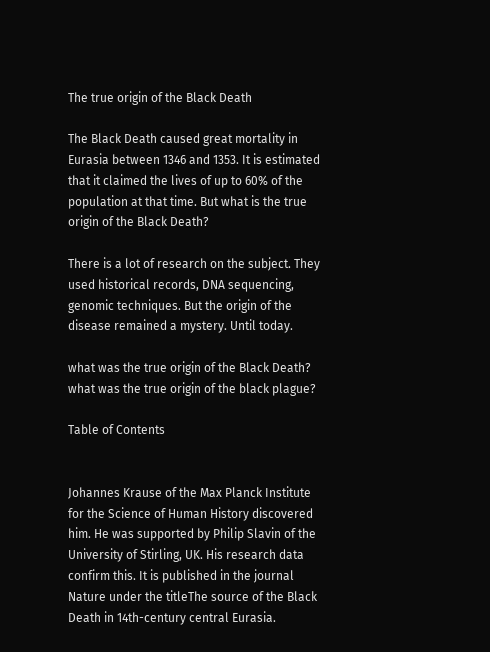The true origin of the Black Death

The Black Death caused great mortality in Eurasia between 1346 and 1353. It is estimated that it claimed the lives of up to 60% of the population at that time. But what is the true origin of the Black Death?

There is a lot of research on the subject. They used historical records, DNA sequencing, genomic techniques. But the origin of the disease remained a mystery. Until today.

what was the true origin of the Black Death?
what was the true origin of the black plague?

Table of Contents


Johannes Krause of the Max Planck Institute for the Science of Human History discovered him. He was supported by Philip Slavin of the University of Stirling, UK. His research data confirm this. It is published in the journal Nature under the titleThe source of the Black Death in 14th-century central Eurasia.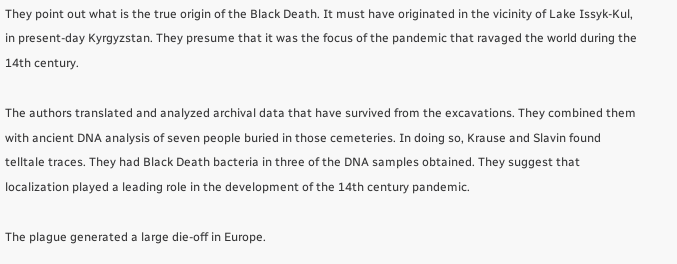They point out what is the true origin of the Black Death. It must have originated in the vicinity of Lake Issyk-Kul, in present-day Kyrgyzstan. They presume that it was the focus of the pandemic that ravaged the world during the 14th century.

The authors translated and analyzed archival data that have survived from the excavations. They combined them with ancient DNA analysis of seven people buried in those cemeteries. In doing so, Krause and Slavin found telltale traces. They had Black Death bacteria in three of the DNA samples obtained. They suggest that localization played a leading role in the development of the 14th century pandemic.

The plague generated a large die-off in Europe.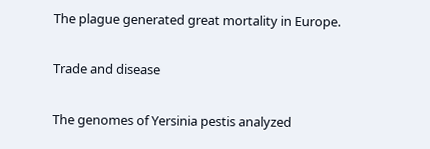The plague generated great mortality in Europe.

Trade and disease

The genomes of Yersinia pestis analyzed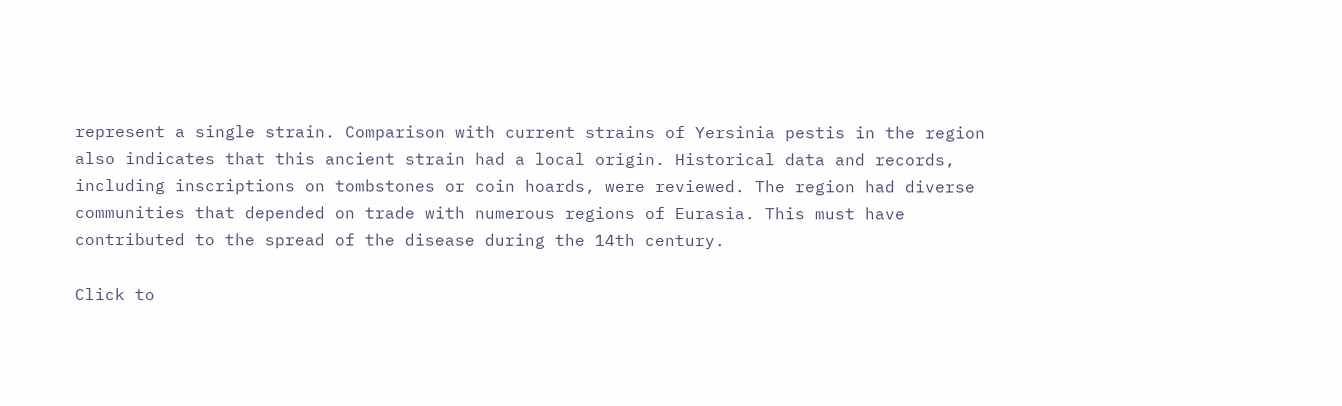represent a single strain. Comparison with current strains of Yersinia pestis in the region also indicates that this ancient strain had a local origin. Historical data and records, including inscriptions on tombstones or coin hoards, were reviewed. The region had diverse communities that depended on trade with numerous regions of Eurasia. This must have contributed to the spread of the disease during the 14th century.

Click to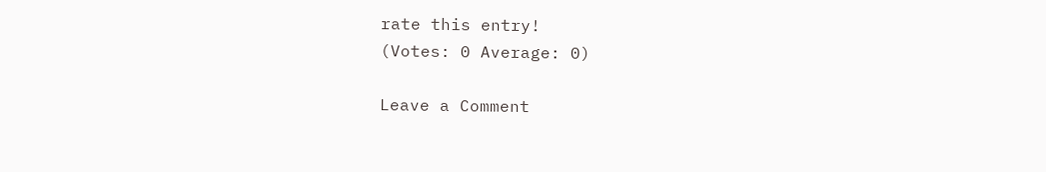rate this entry!
(Votes: 0 Average: 0)

Leave a Comment